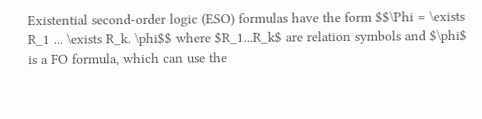Existential second-order logic (ESO) formulas have the form $$\Phi = \exists R_1 ... \exists R_k. \phi$$ where $R_1...R_k$ are relation symbols and $\phi$ is a FO formula, which can use the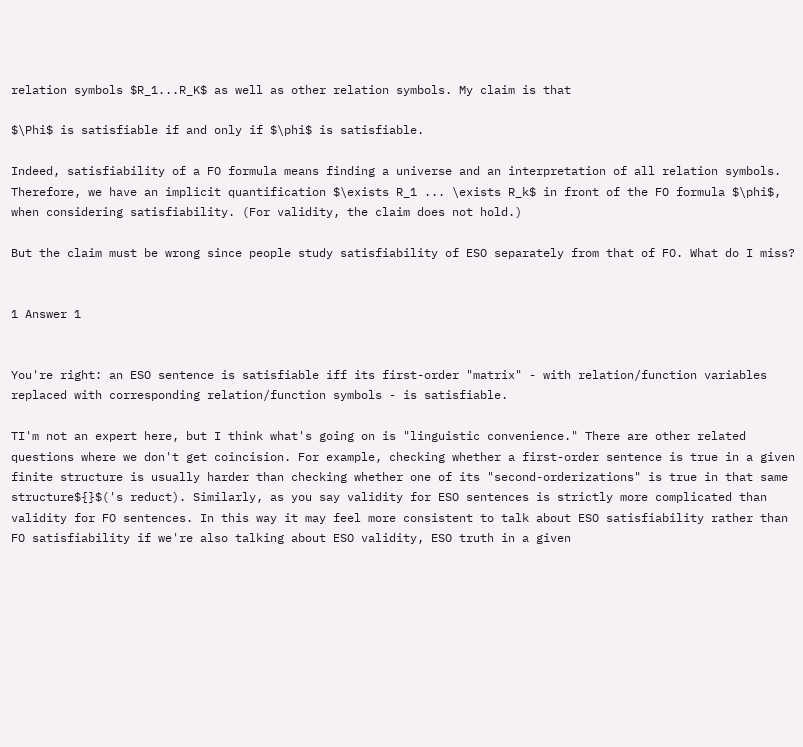relation symbols $R_1...R_K$ as well as other relation symbols. My claim is that

$\Phi$ is satisfiable if and only if $\phi$ is satisfiable.

Indeed, satisfiability of a FO formula means finding a universe and an interpretation of all relation symbols. Therefore, we have an implicit quantification $\exists R_1 ... \exists R_k$ in front of the FO formula $\phi$, when considering satisfiability. (For validity, the claim does not hold.)

But the claim must be wrong since people study satisfiability of ESO separately from that of FO. What do I miss?


1 Answer 1


You're right: an ESO sentence is satisfiable iff its first-order "matrix" - with relation/function variables replaced with corresponding relation/function symbols - is satisfiable.

TI'm not an expert here, but I think what's going on is "linguistic convenience." There are other related questions where we don't get coincision. For example, checking whether a first-order sentence is true in a given finite structure is usually harder than checking whether one of its "second-orderizations" is true in that same structure${}$('s reduct). Similarly, as you say validity for ESO sentences is strictly more complicated than validity for FO sentences. In this way it may feel more consistent to talk about ESO satisfiability rather than FO satisfiability if we're also talking about ESO validity, ESO truth in a given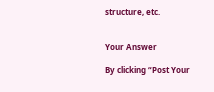structure, etc.


Your Answer

By clicking “Post Your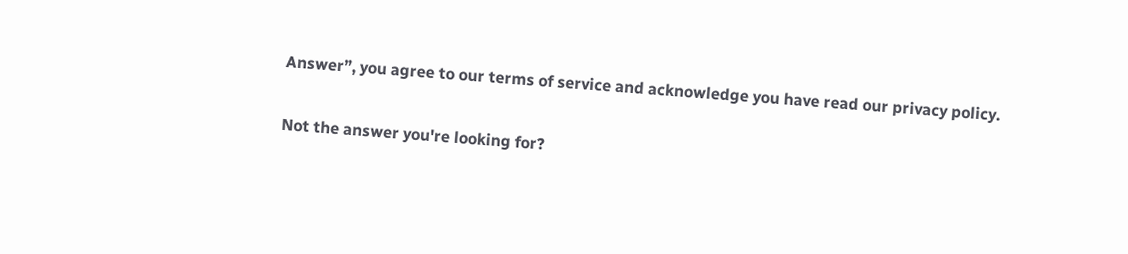Answer”, you agree to our terms of service and acknowledge you have read our privacy policy.

Not the answer you're looking for?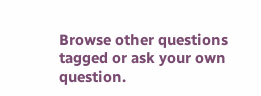Browse other questions tagged or ask your own question.